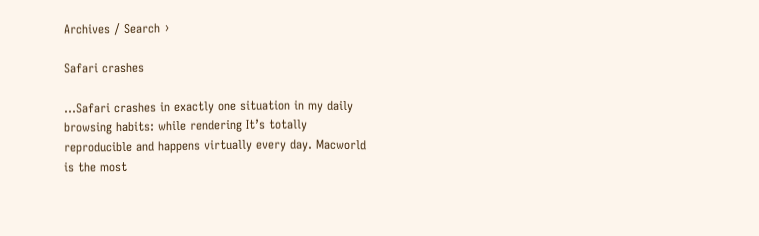Archives / Search ›

Safari crashes

…Safari crashes in exactly one situation in my daily browsing habits: while rendering It’s totally reproducible and happens virtually every day. Macworld is the most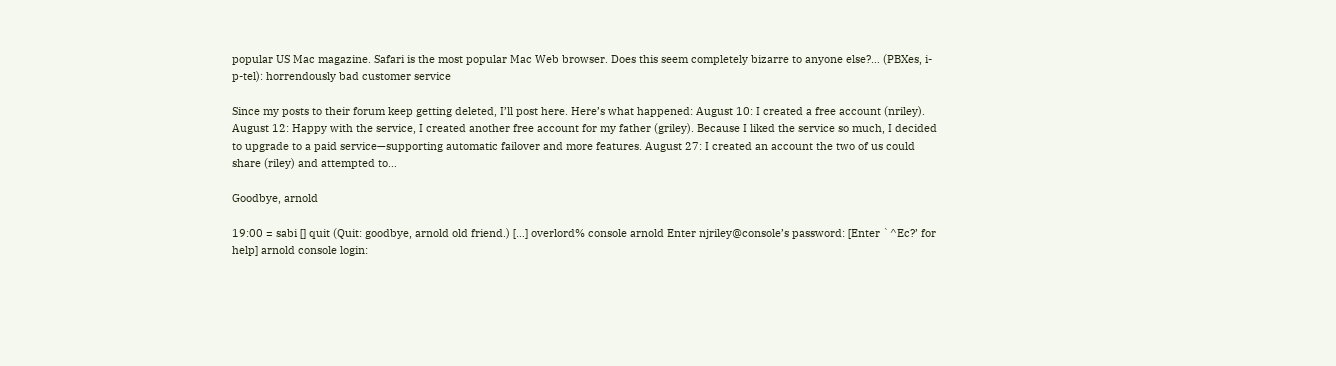popular US Mac magazine. Safari is the most popular Mac Web browser. Does this seem completely bizarre to anyone else?… (PBXes, i-p-tel): horrendously bad customer service

Since my posts to their forum keep getting deleted, I’ll post here. Here’s what happened: August 10: I created a free account (nriley). August 12: Happy with the service, I created another free account for my father (griley). Because I liked the service so much, I decided to upgrade to a paid service—supporting automatic failover and more features. August 27: I created an account the two of us could share (riley) and attempted to…

Goodbye, arnold

19:00 = sabi [] quit (Quit: goodbye, arnold old friend.) […] overlord% console arnold Enter njriley@console’s password: [Enter `^Ec?’ for help] arnold console login: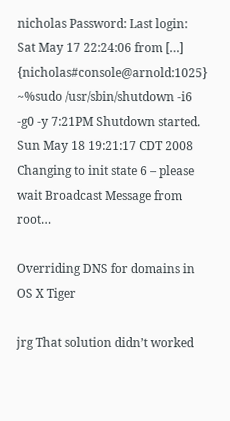nicholas Password: Last login: Sat May 17 22:24:06 from […] {nicholas#console@arnold:1025} ~%sudo /usr/sbin/shutdown -i6 -g0 -y 7:21PM Shutdown started. Sun May 18 19:21:17 CDT 2008 Changing to init state 6 – please wait Broadcast Message from root…

Overriding DNS for domains in OS X Tiger

jrg That solution didn’t worked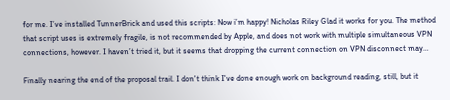for me. I’ve installed TunnerBrick and used this scripts: Now i’m happy! Nicholas Riley Glad it works for you. The method that script uses is extremely fragile, is not recommended by Apple, and does not work with multiple simultaneous VPN connections, however. I haven’t tried it, but it seems that dropping the current connection on VPN disconnect may…

Finally nearing the end of the proposal trail. I don't think I've done enough work on background reading, still, but it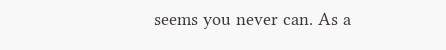seems you never can. As a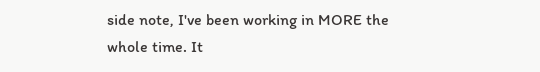side note, I've been working in MORE the whole time. It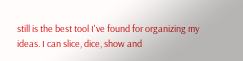still is the best tool I've found for organizing my ideas. I can slice, dice, show and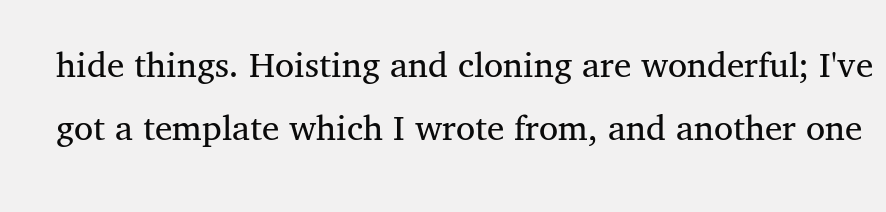hide things. Hoisting and cloning are wonderful; I've got a template which I wrote from, and another one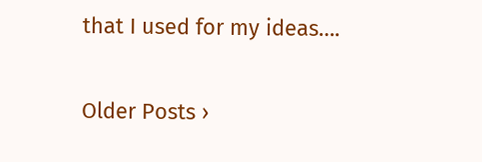that I used for my ideas….

Older Posts ›